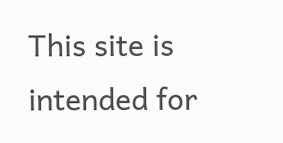This site is intended for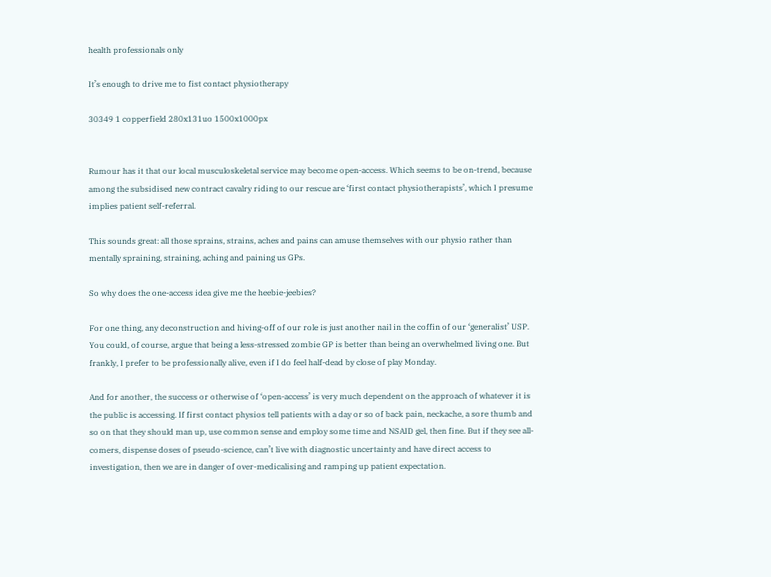health professionals only

It’s enough to drive me to fist contact physiotherapy

30349 1 copperfield 280x131uo 1500x1000px


Rumour has it that our local musculoskeletal service may become open-access. Which seems to be on-trend, because among the subsidised new contract cavalry riding to our rescue are ‘first contact physiotherapists’, which I presume implies patient self-referral.

This sounds great: all those sprains, strains, aches and pains can amuse themselves with our physio rather than mentally spraining, straining, aching and paining us GPs.

So why does the one-access idea give me the heebie-jeebies?

For one thing, any deconstruction and hiving-off of our role is just another nail in the coffin of our ‘generalist’ USP. You could, of course, argue that being a less-stressed zombie GP is better than being an overwhelmed living one. But frankly, I prefer to be professionally alive, even if I do feel half-dead by close of play Monday.

And for another, the success or otherwise of ‘open-access’ is very much dependent on the approach of whatever it is the public is accessing. If first contact physios tell patients with a day or so of back pain, neckache, a sore thumb and so on that they should man up, use common sense and employ some time and NSAID gel, then fine. But if they see all-comers, dispense doses of pseudo-science, can’t live with diagnostic uncertainty and have direct access to investigation, then we are in danger of over-medicalising and ramping up patient expectation.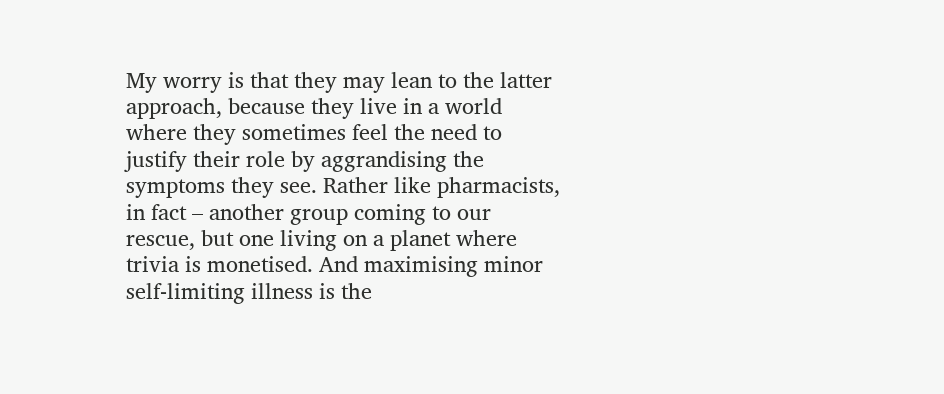My worry is that they may lean to the latter approach, because they live in a world where they sometimes feel the need to justify their role by aggrandising the symptoms they see. Rather like pharmacists, in fact – another group coming to our rescue, but one living on a planet where trivia is monetised. And maximising minor self-limiting illness is the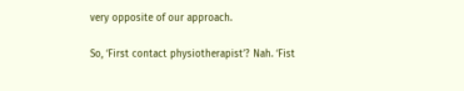very opposite of our approach.

So, ‘First contact physiotherapist’? Nah. ‘Fist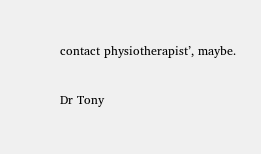contact physiotherapist’, maybe.

Dr Tony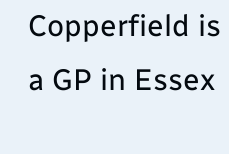Copperfield is a GP in Essex